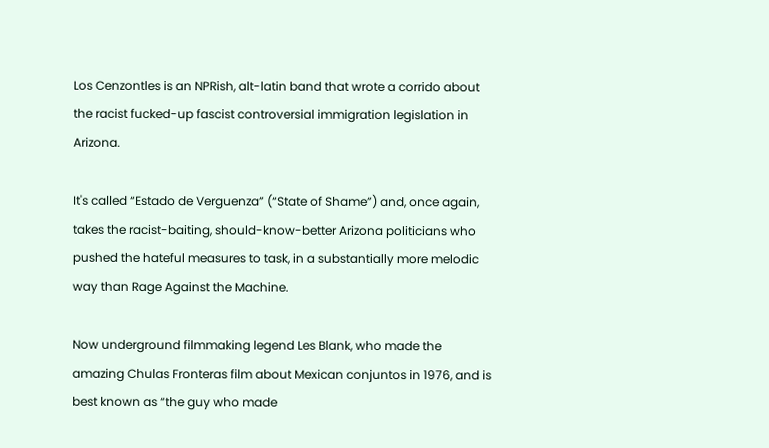Los Cenzontles is an NPRish, alt-latin band that wrote a corrido about the racist fucked-up fascist controversial immigration legislation in Arizona.

It's called “Estado de Verguenza” (“State of Shame”) and, once again, takes the racist-baiting, should-know-better Arizona politicians who pushed the hateful measures to task, in a substantially more melodic way than Rage Against the Machine.

Now underground filmmaking legend Les Blank, who made the amazing Chulas Fronteras film about Mexican conjuntos in 1976, and is best known as “the guy who made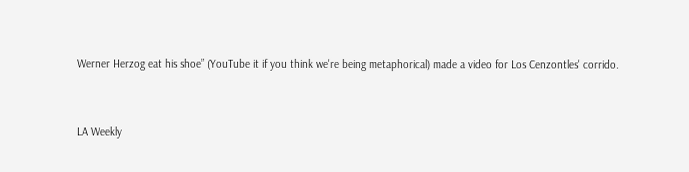Werner Herzog eat his shoe” (YouTube it if you think we're being metaphorical) made a video for Los Cenzontles' corrido.


LA Weekly